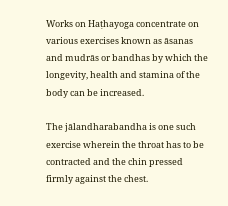Works on Haṭhayoga concentrate on various exercises known as āsanas and mudrās or bandhas by which the longevity, health and stamina of the body can be increased.

The jālandharabandha is one such exercise wherein the throat has to be contracted and the chin pressed firmly against the chest.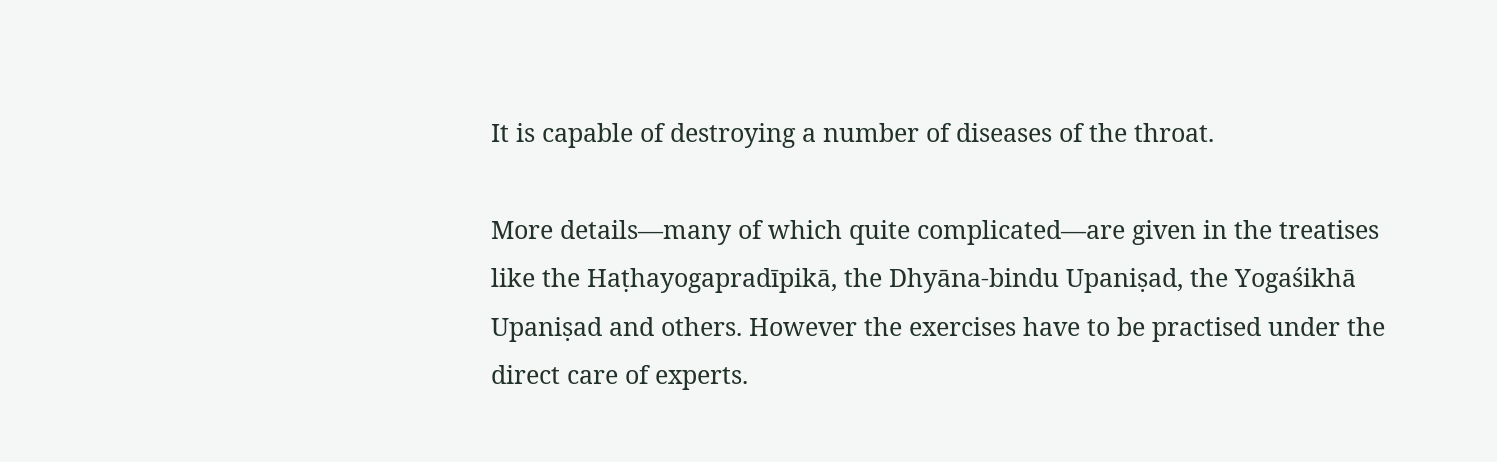It is capable of destroying a number of diseases of the throat.

More details—many of which quite complicated—are given in the treatises like the Haṭhayogapradīpikā, the Dhyāna-bindu Upaniṣad, the Yogaśikhā Upaniṣad and others. However the exercises have to be practised under the direct care of experts.